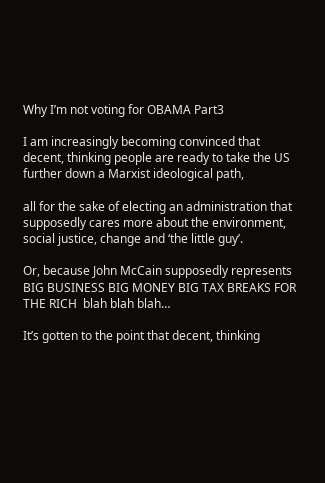Why I’m not voting for OBAMA Part3

I am increasingly becoming convinced that decent, thinking people are ready to take the US further down a Marxist ideological path,

all for the sake of electing an administration that supposedly cares more about the environment, social justice, change and ‘the little guy’.

Or, because John McCain supposedly represents BIG BUSINESS BIG MONEY BIG TAX BREAKS FOR THE RICH  blah blah blah…

It’s gotten to the point that decent, thinking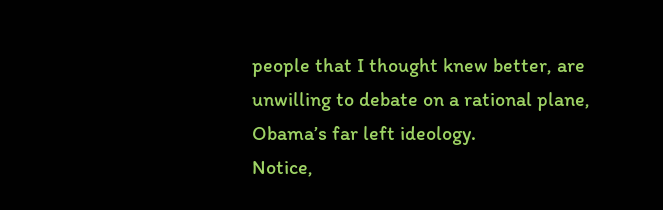people that I thought knew better, are unwilling to debate on a rational plane, Obama’s far left ideology.
Notice,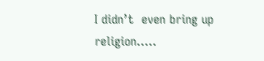I didn’t  even bring up religion…..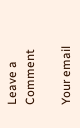Leave a Comment

Your email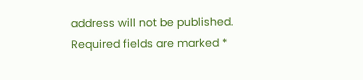address will not be published. Required fields are marked *